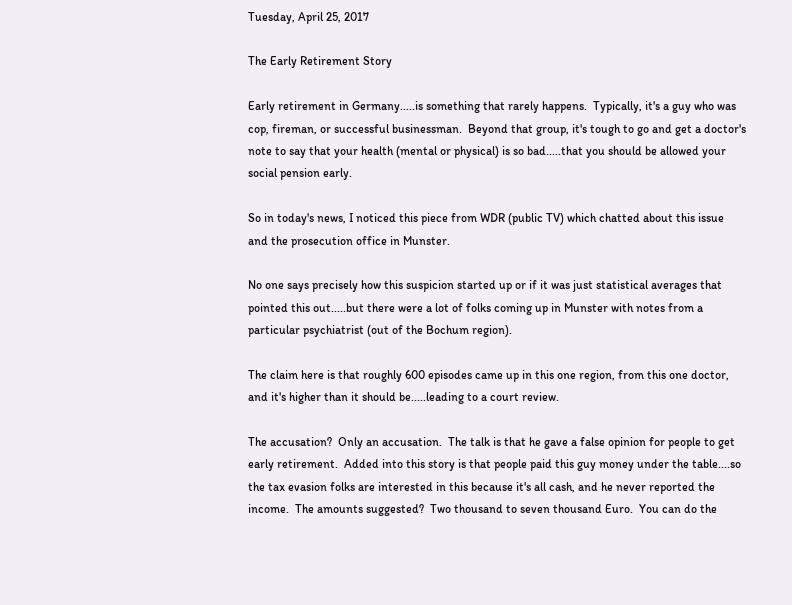Tuesday, April 25, 2017

The Early Retirement Story

Early retirement in Germany.....is something that rarely happens.  Typically, it's a guy who was cop, fireman, or successful businessman.  Beyond that group, it's tough to go and get a doctor's note to say that your health (mental or physical) is so bad.....that you should be allowed your social pension early.

So in today's news, I noticed this piece from WDR (public TV) which chatted about this issue and the prosecution office in Munster.

No one says precisely how this suspicion started up or if it was just statistical averages that pointed this out.....but there were a lot of folks coming up in Munster with notes from a particular psychiatrist (out of the Bochum region).

The claim here is that roughly 600 episodes came up in this one region, from this one doctor, and it's higher than it should be.....leading to a court review.

The accusation?  Only an accusation.  The talk is that he gave a false opinion for people to get early retirement.  Added into this story is that people paid this guy money under the table....so the tax evasion folks are interested in this because it's all cash, and he never reported the income.  The amounts suggested?  Two thousand to seven thousand Euro.  You can do the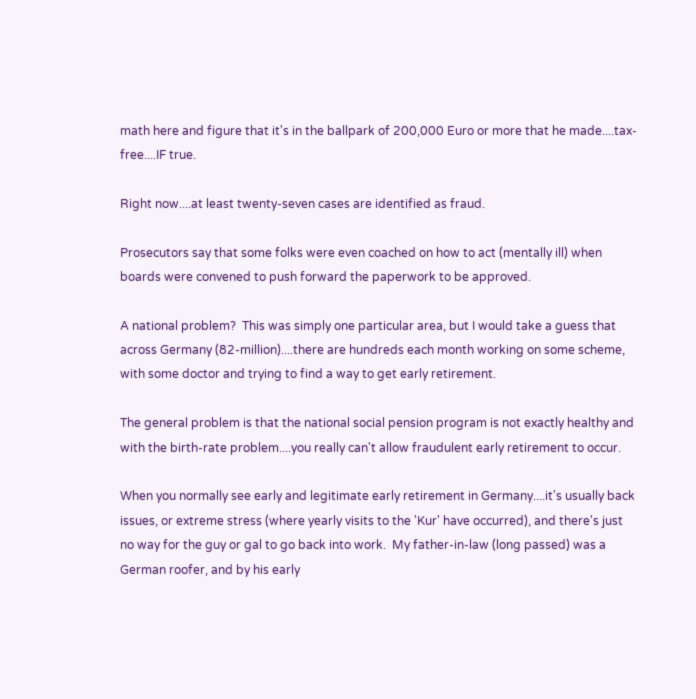math here and figure that it's in the ballpark of 200,000 Euro or more that he made....tax-free....IF true.

Right now....at least twenty-seven cases are identified as fraud.

Prosecutors say that some folks were even coached on how to act (mentally ill) when boards were convened to push forward the paperwork to be approved.

A national problem?  This was simply one particular area, but I would take a guess that across Germany (82-million)....there are hundreds each month working on some scheme, with some doctor and trying to find a way to get early retirement.

The general problem is that the national social pension program is not exactly healthy and with the birth-rate problem....you really can't allow fraudulent early retirement to occur.

When you normally see early and legitimate early retirement in Germany....it's usually back issues, or extreme stress (where yearly visits to the 'Kur' have occurred), and there's just no way for the guy or gal to go back into work.  My father-in-law (long passed) was a German roofer, and by his early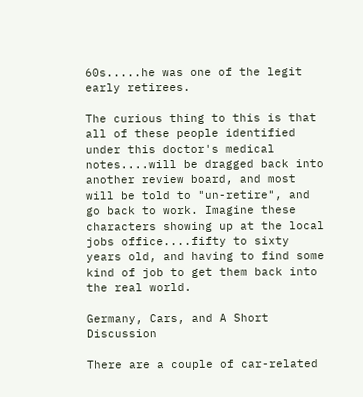60s.....he was one of the legit early retirees.

The curious thing to this is that all of these people identified under this doctor's medical notes....will be dragged back into another review board, and most will be told to "un-retire", and go back to work. Imagine these characters showing up at the local jobs office....fifty to sixty years old, and having to find some kind of job to get them back into the real world.

Germany, Cars, and A Short Discussion

There are a couple of car-related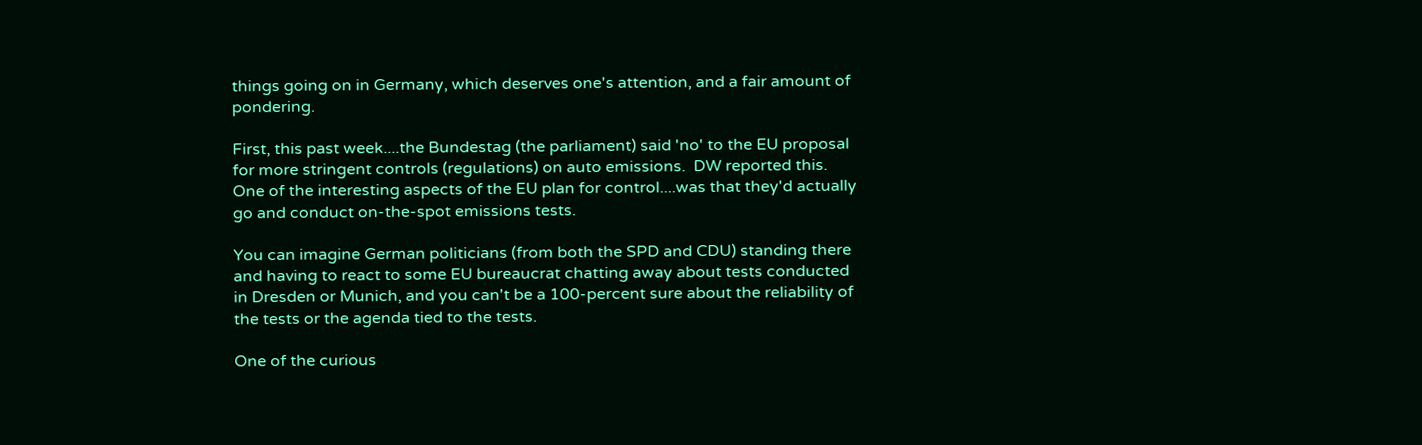things going on in Germany, which deserves one's attention, and a fair amount of pondering.

First, this past week....the Bundestag (the parliament) said 'no' to the EU proposal for more stringent controls (regulations) on auto emissions.  DW reported this.  One of the interesting aspects of the EU plan for control....was that they'd actually go and conduct on-the-spot emissions tests.

You can imagine German politicians (from both the SPD and CDU) standing there and having to react to some EU bureaucrat chatting away about tests conducted in Dresden or Munich, and you can't be a 100-percent sure about the reliability of the tests or the agenda tied to the tests.

One of the curious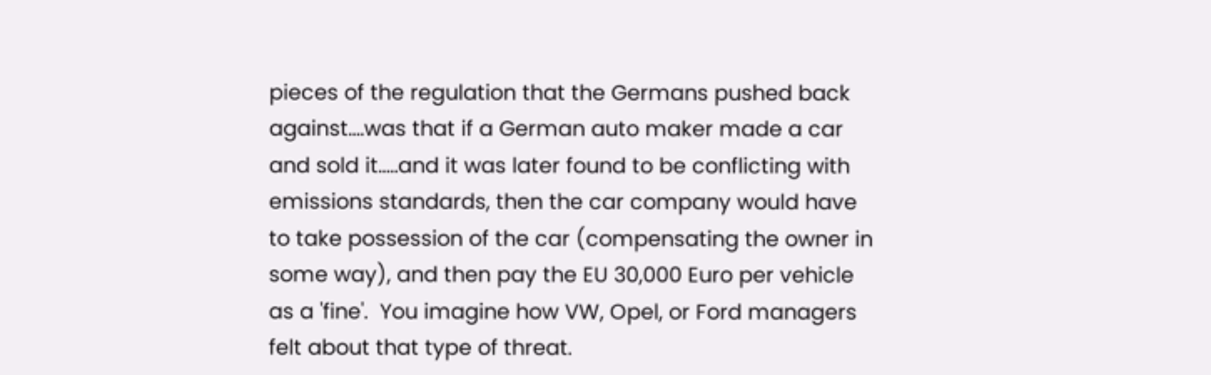pieces of the regulation that the Germans pushed back against....was that if a German auto maker made a car and sold it.....and it was later found to be conflicting with emissions standards, then the car company would have to take possession of the car (compensating the owner in some way), and then pay the EU 30,000 Euro per vehicle as a 'fine'.  You imagine how VW, Opel, or Ford managers felt about that type of threat.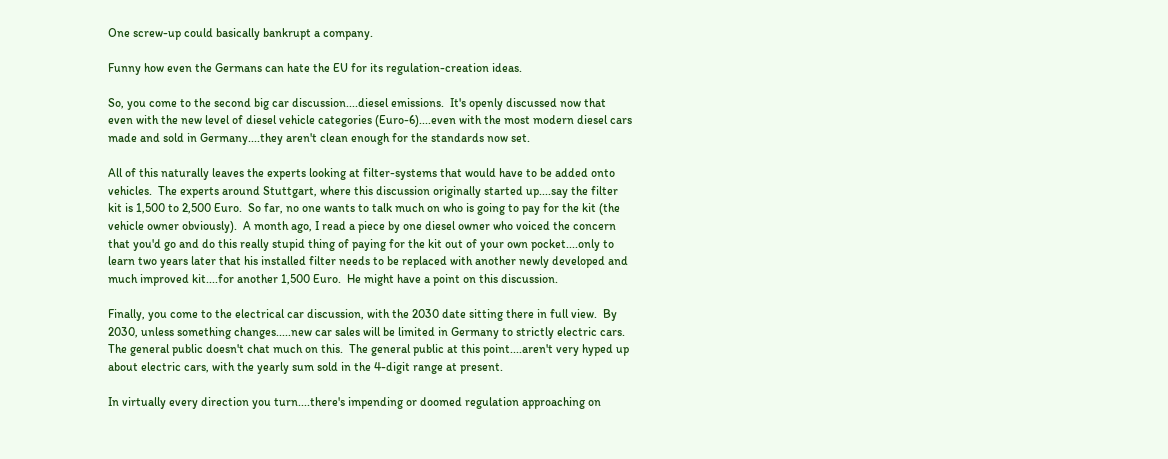One screw-up could basically bankrupt a company.

Funny how even the Germans can hate the EU for its regulation-creation ideas.

So, you come to the second big car discussion....diesel emissions.  It's openly discussed now that even with the new level of diesel vehicle categories (Euro-6)....even with the most modern diesel cars made and sold in Germany....they aren't clean enough for the standards now set.

All of this naturally leaves the experts looking at filter-systems that would have to be added onto vehicles.  The experts around Stuttgart, where this discussion originally started up....say the filter kit is 1,500 to 2,500 Euro.  So far, no one wants to talk much on who is going to pay for the kit (the vehicle owner obviously).  A month ago, I read a piece by one diesel owner who voiced the concern that you'd go and do this really stupid thing of paying for the kit out of your own pocket....only to learn two years later that his installed filter needs to be replaced with another newly developed and much improved kit....for another 1,500 Euro.  He might have a point on this discussion.

Finally, you come to the electrical car discussion, with the 2030 date sitting there in full view.  By 2030, unless something changes.....new car sales will be limited in Germany to strictly electric cars.  The general public doesn't chat much on this.  The general public at this point....aren't very hyped up about electric cars, with the yearly sum sold in the 4-digit range at present.

In virtually every direction you turn....there's impending or doomed regulation approaching on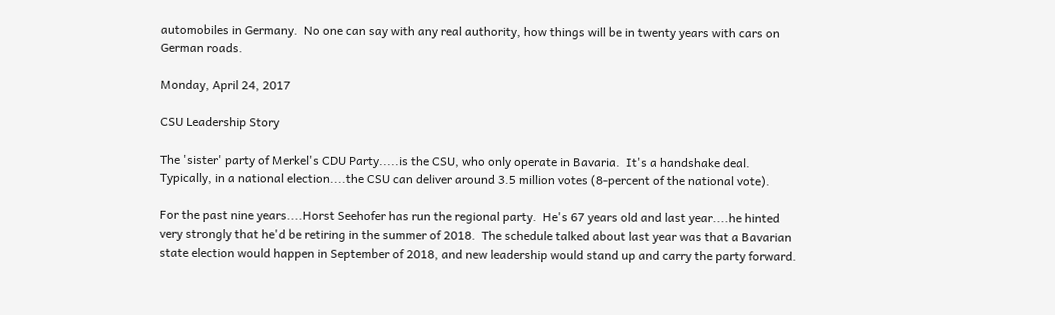automobiles in Germany.  No one can say with any real authority, how things will be in twenty years with cars on German roads.

Monday, April 24, 2017

CSU Leadership Story

The 'sister' party of Merkel's CDU Party.....is the CSU, who only operate in Bavaria.  It's a handshake deal.  Typically, in a national election....the CSU can deliver around 3.5 million votes (8-percent of the national vote).

For the past nine years....Horst Seehofer has run the regional party.  He's 67 years old and last year....he hinted very strongly that he'd be retiring in the summer of 2018.  The schedule talked about last year was that a Bavarian state election would happen in September of 2018, and new leadership would stand up and carry the party forward.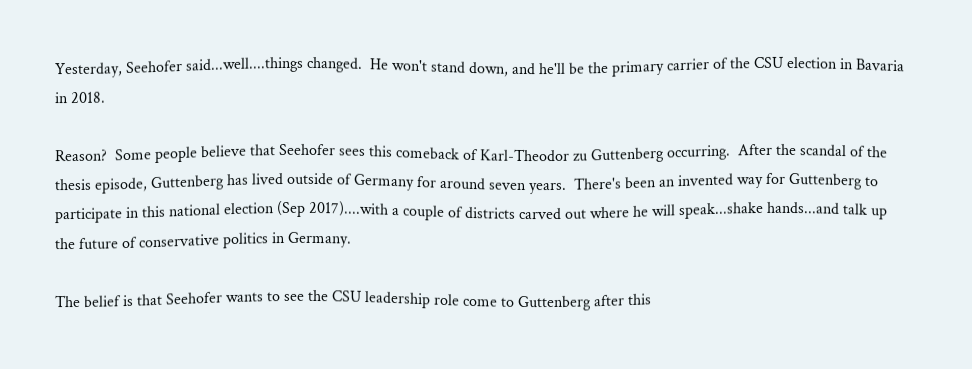Yesterday, Seehofer said...well....things changed.  He won't stand down, and he'll be the primary carrier of the CSU election in Bavaria in 2018.

Reason?  Some people believe that Seehofer sees this comeback of Karl-Theodor zu Guttenberg occurring.  After the scandal of the thesis episode, Guttenberg has lived outside of Germany for around seven years.  There's been an invented way for Guttenberg to participate in this national election (Sep 2017)....with a couple of districts carved out where he will speak...shake hands...and talk up the future of conservative politics in Germany.

The belief is that Seehofer wants to see the CSU leadership role come to Guttenberg after this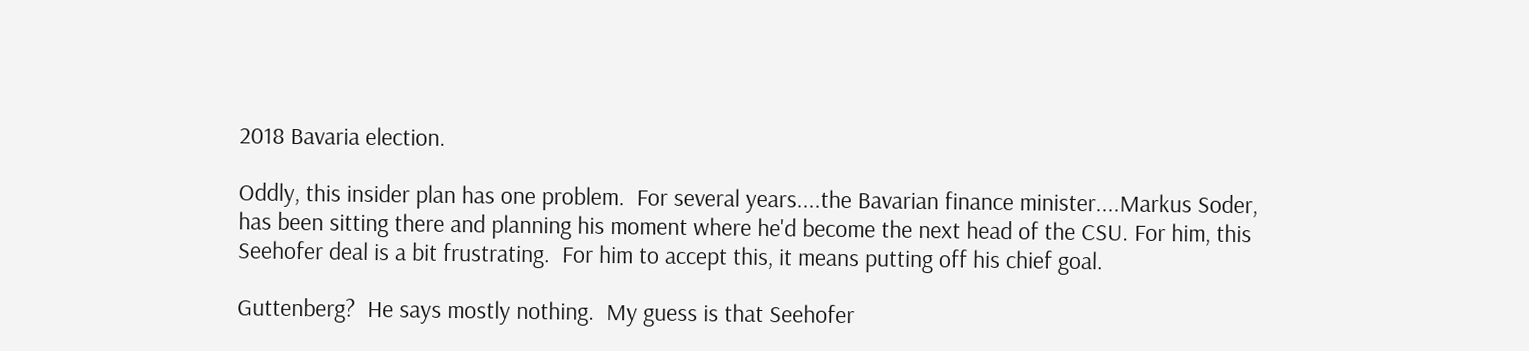2018 Bavaria election.

Oddly, this insider plan has one problem.  For several years....the Bavarian finance minister....Markus Soder, has been sitting there and planning his moment where he'd become the next head of the CSU. For him, this Seehofer deal is a bit frustrating.  For him to accept this, it means putting off his chief goal.

Guttenberg?  He says mostly nothing.  My guess is that Seehofer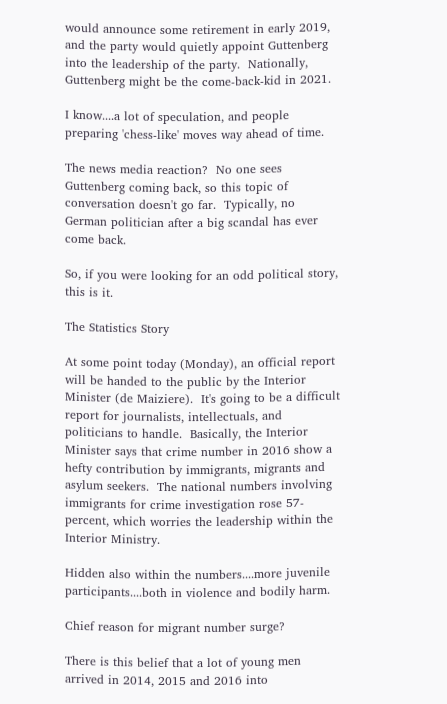would announce some retirement in early 2019, and the party would quietly appoint Guttenberg into the leadership of the party.  Nationally, Guttenberg might be the come-back-kid in 2021.

I know....a lot of speculation, and people preparing 'chess-like' moves way ahead of time.

The news media reaction?  No one sees Guttenberg coming back, so this topic of conversation doesn't go far.  Typically, no German politician after a big scandal has ever come back.

So, if you were looking for an odd political story, this is it.

The Statistics Story

At some point today (Monday), an official report will be handed to the public by the Interior Minister (de Maiziere).  It's going to be a difficult report for journalists, intellectuals, and politicians to handle.  Basically, the Interior Minister says that crime number in 2016 show a hefty contribution by immigrants, migrants and asylum seekers.  The national numbers involving immigrants for crime investigation rose 57-percent, which worries the leadership within the Interior Ministry.

Hidden also within the numbers....more juvenile participants....both in violence and bodily harm.

Chief reason for migrant number surge?

There is this belief that a lot of young men arrived in 2014, 2015 and 2016 into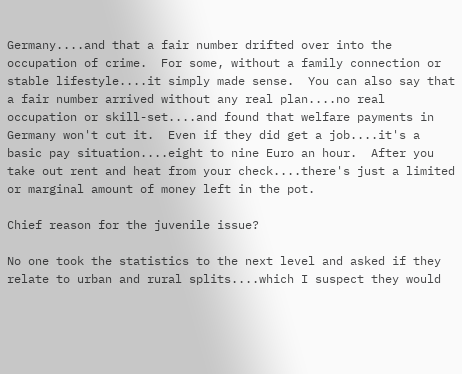Germany....and that a fair number drifted over into the occupation of crime.  For some, without a family connection or stable lifestyle....it simply made sense.  You can also say that a fair number arrived without any real plan....no real occupation or skill-set....and found that welfare payments in Germany won't cut it.  Even if they did get a job....it's a basic pay situation....eight to nine Euro an hour.  After you take out rent and heat from your check....there's just a limited or marginal amount of money left in the pot.

Chief reason for the juvenile issue?

No one took the statistics to the next level and asked if they relate to urban and rural splits....which I suspect they would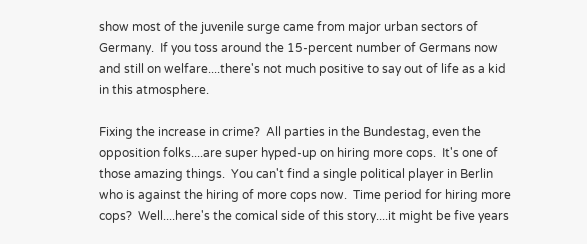show most of the juvenile surge came from major urban sectors of Germany.  If you toss around the 15-percent number of Germans now and still on welfare....there's not much positive to say out of life as a kid in this atmosphere.

Fixing the increase in crime?  All parties in the Bundestag, even the opposition folks....are super hyped-up on hiring more cops.  It's one of those amazing things.  You can't find a single political player in Berlin who is against the hiring of more cops now.  Time period for hiring more cops?  Well....here's the comical side of this story....it might be five years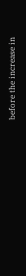before the increase in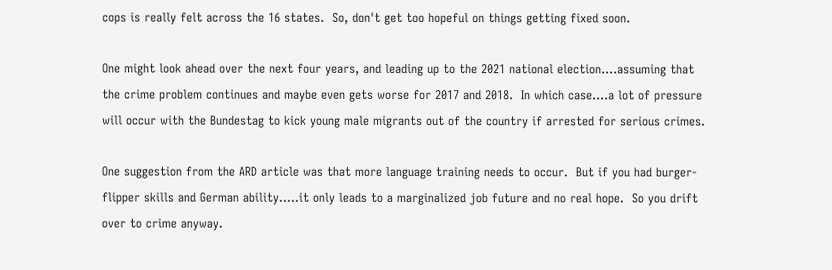cops is really felt across the 16 states.  So, don't get too hopeful on things getting fixed soon.

One might look ahead over the next four years, and leading up to the 2021 national election....assuming that the crime problem continues and maybe even gets worse for 2017 and 2018.  In which case....a lot of pressure will occur with the Bundestag to kick young male migrants out of the country if arrested for serious crimes.

One suggestion from the ARD article was that more language training needs to occur.  But if you had burger-flipper skills and German ability.....it only leads to a marginalized job future and no real hope.  So you drift over to crime anyway.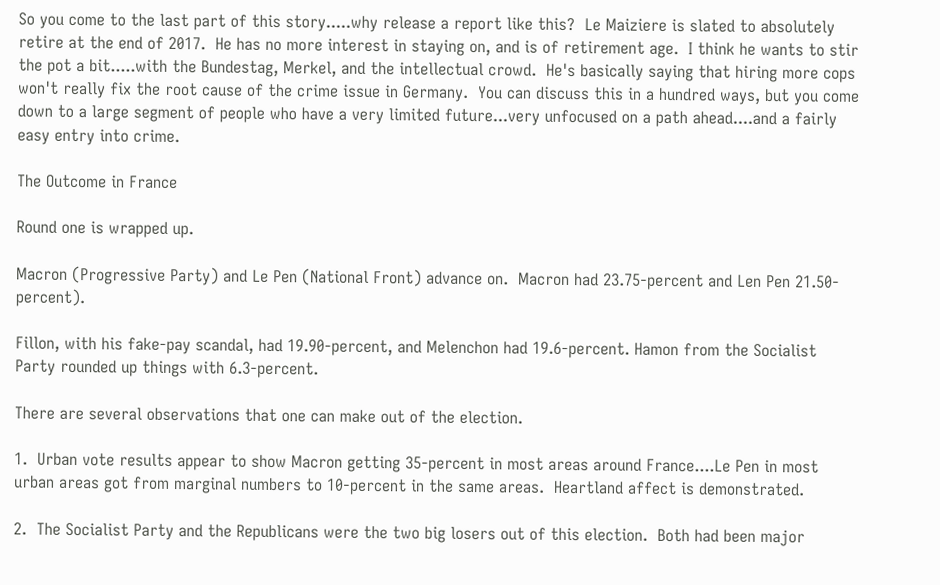So you come to the last part of this story.....why release a report like this?  Le Maiziere is slated to absolutely retire at the end of 2017.  He has no more interest in staying on, and is of retirement age.  I think he wants to stir the pot a bit.....with the Bundestag, Merkel, and the intellectual crowd.  He's basically saying that hiring more cops won't really fix the root cause of the crime issue in Germany.  You can discuss this in a hundred ways, but you come down to a large segment of people who have a very limited future...very unfocused on a path ahead....and a fairly easy entry into crime.

The Outcome in France

Round one is wrapped up.

Macron (Progressive Party) and Le Pen (National Front) advance on.  Macron had 23.75-percent and Len Pen 21.50-percent).

Fillon, with his fake-pay scandal, had 19.90-percent, and Melenchon had 19.6-percent. Hamon from the Socialist Party rounded up things with 6.3-percent.

There are several observations that one can make out of the election.

1.  Urban vote results appear to show Macron getting 35-percent in most areas around France....Le Pen in most urban areas got from marginal numbers to 10-percent in the same areas.  Heartland affect is demonstrated.

2.  The Socialist Party and the Republicans were the two big losers out of this election.  Both had been major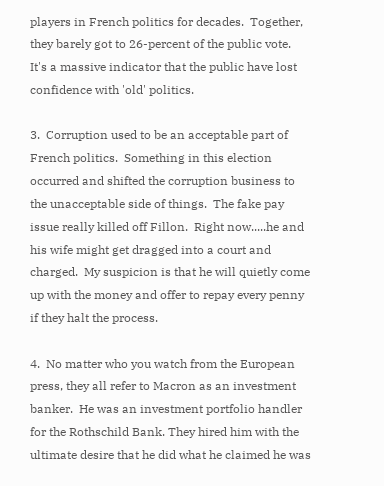players in French politics for decades.  Together, they barely got to 26-percent of the public vote.  It's a massive indicator that the public have lost confidence with 'old' politics.

3.  Corruption used to be an acceptable part of French politics.  Something in this election occurred and shifted the corruption business to the unacceptable side of things.  The fake pay issue really killed off Fillon.  Right now.....he and his wife might get dragged into a court and charged.  My suspicion is that he will quietly come up with the money and offer to repay every penny if they halt the process.

4.  No matter who you watch from the European press, they all refer to Macron as an investment banker.  He was an investment portfolio handler for the Rothschild Bank. They hired him with the ultimate desire that he did what he claimed he was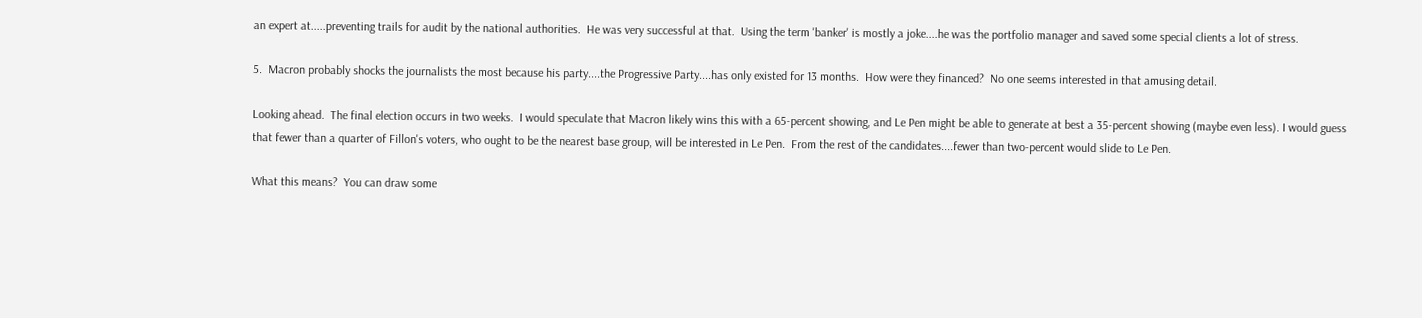an expert at.....preventing trails for audit by the national authorities.  He was very successful at that.  Using the term 'banker' is mostly a joke....he was the portfolio manager and saved some special clients a lot of stress.

5.  Macron probably shocks the journalists the most because his party....the Progressive Party....has only existed for 13 months.  How were they financed?  No one seems interested in that amusing detail.

Looking ahead.  The final election occurs in two weeks.  I would speculate that Macron likely wins this with a 65-percent showing, and Le Pen might be able to generate at best a 35-percent showing (maybe even less). I would guess that fewer than a quarter of Fillon's voters, who ought to be the nearest base group, will be interested in Le Pen.  From the rest of the candidates....fewer than two-percent would slide to Le Pen.

What this means?  You can draw some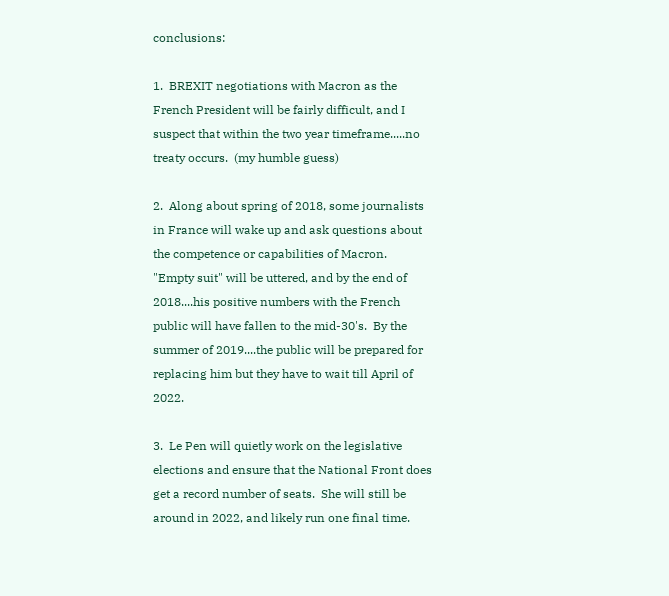conclusions:

1.  BREXIT negotiations with Macron as the French President will be fairly difficult, and I suspect that within the two year timeframe.....no treaty occurs.  (my humble guess)

2.  Along about spring of 2018, some journalists in France will wake up and ask questions about the competence or capabilities of Macron.  "Empty suit" will be uttered, and by the end of 2018....his positive numbers with the French public will have fallen to the mid-30's.  By the summer of 2019....the public will be prepared for replacing him but they have to wait till April of 2022.

3.  Le Pen will quietly work on the legislative elections and ensure that the National Front does get a record number of seats.  She will still be around in 2022, and likely run one final time.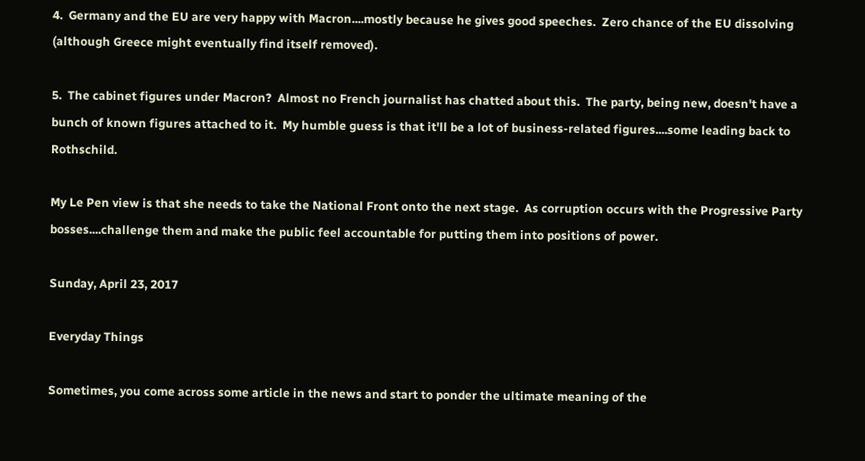4.  Germany and the EU are very happy with Macron....mostly because he gives good speeches.  Zero chance of the EU dissolving (although Greece might eventually find itself removed).

5.  The cabinet figures under Macron?  Almost no French journalist has chatted about this.  The party, being new, doesn't have a bunch of known figures attached to it.  My humble guess is that it'll be a lot of business-related figures....some leading back to Rothschild.

My Le Pen view is that she needs to take the National Front onto the next stage.  As corruption occurs with the Progressive Party bosses....challenge them and make the public feel accountable for putting them into positions of power.

Sunday, April 23, 2017

Everyday Things

Sometimes, you come across some article in the news and start to ponder the ultimate meaning of the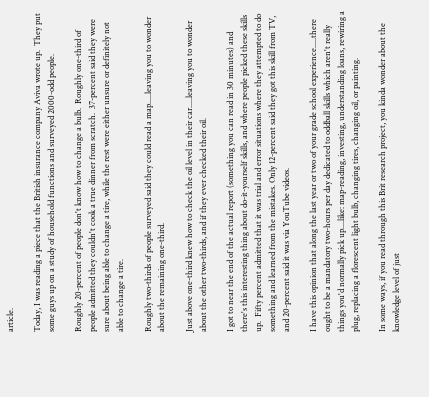article.

Today, I was reading a piece that the British insurance company Aviva wrote up.  They put some guys up on a study of household functions and surveyed 2000-odd people.

Roughly 20-percent of people don't know how to change a bulb.  Roughly one-third of people admitted they couldn't cook a true dinner from scratch.  37-percent said they were sure about being able to change a tire, while the rest were either unsure or definitely not able to change a tire.

Roughly two-thirds of people surveyed said they could read a map.....leaving you to wonder about the remaining one-third.

Just above one-third knew how to check the oil level in their car.....leaving you to wonder about the other two-thirds, and if they ever checked their oil.

I got to near the end of the actual report (something you can read in 30 minutes) and there's this interesting thing about do-it-yourself skills, and where people picked these skills up.  Fifty percent admitted that it was trial and error situations where they attempted to do something and learned from the mistakes. Only 12-percent said they got this skill from TV, and 20-percent said it was via YouTube videos.

I have this opinion that along the last year or two of your grade school experience.....there ought to be a mandatory two-hours per day dedicated to oddball skills which aren't really things you'd normally pick up....like: map-reading, investing, understanding loans, rewiring a plug, replacing a florescent light bulb, changing tires, changing oil, or painting.

In some ways, if you read through this Brit research project, you kinda wonder about the knowledge level of just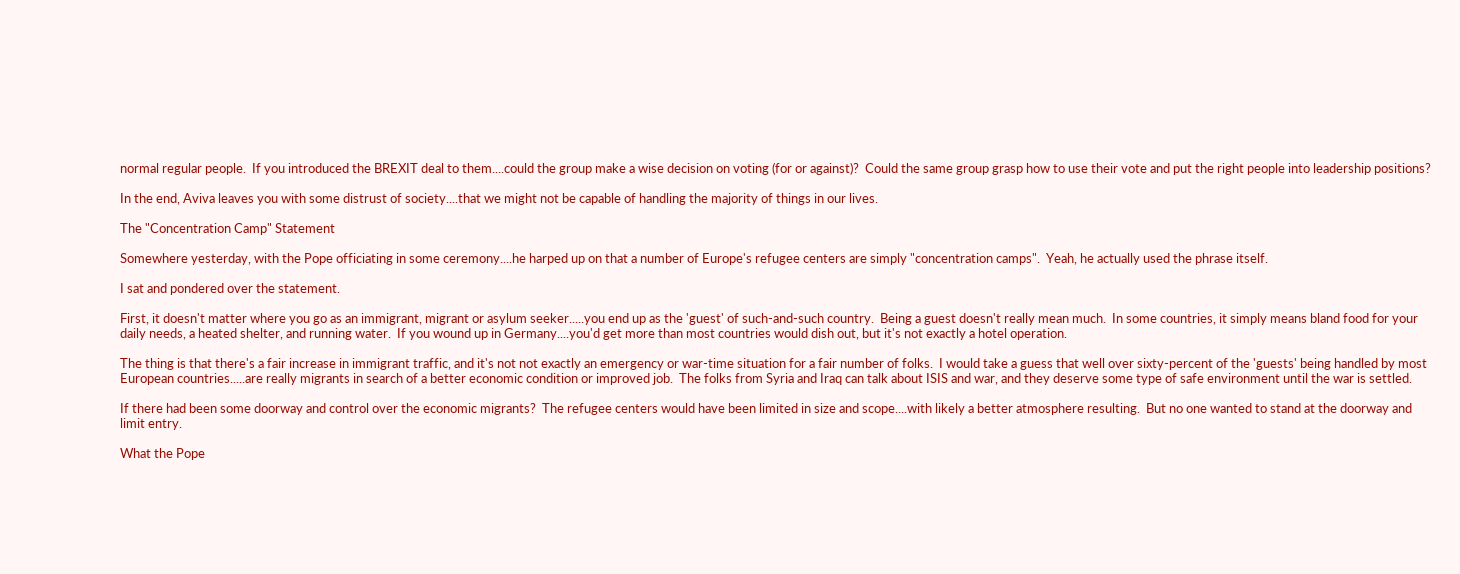normal regular people.  If you introduced the BREXIT deal to them....could the group make a wise decision on voting (for or against)?  Could the same group grasp how to use their vote and put the right people into leadership positions?

In the end, Aviva leaves you with some distrust of society....that we might not be capable of handling the majority of things in our lives.

The "Concentration Camp" Statement

Somewhere yesterday, with the Pope officiating in some ceremony....he harped up on that a number of Europe's refugee centers are simply "concentration camps".  Yeah, he actually used the phrase itself.

I sat and pondered over the statement.

First, it doesn't matter where you go as an immigrant, migrant or asylum seeker.....you end up as the 'guest' of such-and-such country.  Being a guest doesn't really mean much.  In some countries, it simply means bland food for your daily needs, a heated shelter, and running water.  If you wound up in Germany....you'd get more than most countries would dish out, but it's not exactly a hotel operation.

The thing is that there's a fair increase in immigrant traffic, and it's not not exactly an emergency or war-time situation for a fair number of folks.  I would take a guess that well over sixty-percent of the 'guests' being handled by most European countries.....are really migrants in search of a better economic condition or improved job.  The folks from Syria and Iraq can talk about ISIS and war, and they deserve some type of safe environment until the war is settled.

If there had been some doorway and control over the economic migrants?  The refugee centers would have been limited in size and scope....with likely a better atmosphere resulting.  But no one wanted to stand at the doorway and limit entry.

What the Pope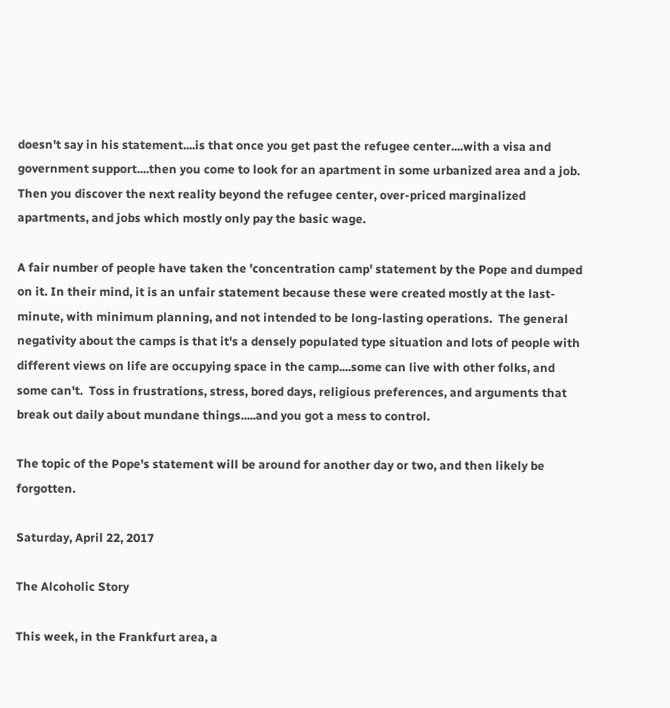doesn't say in his statement....is that once you get past the refugee center....with a visa and government support....then you come to look for an apartment in some urbanized area and a job.  Then you discover the next reality beyond the refugee center, over-priced marginalized apartments, and jobs which mostly only pay the basic wage.

A fair number of people have taken the 'concentration camp' statement by the Pope and dumped on it. In their mind, it is an unfair statement because these were created mostly at the last-minute, with minimum planning, and not intended to be long-lasting operations.  The general negativity about the camps is that it's a densely populated type situation and lots of people with different views on life are occupying space in the camp....some can live with other folks, and some can't.  Toss in frustrations, stress, bored days, religious preferences, and arguments that break out daily about mundane things.....and you got a mess to control.

The topic of the Pope's statement will be around for another day or two, and then likely be forgotten.

Saturday, April 22, 2017

The Alcoholic Story

This week, in the Frankfurt area, a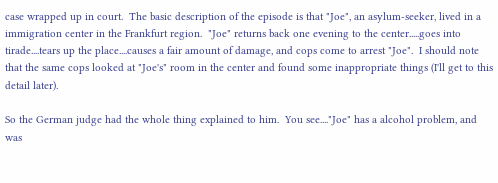case wrapped up in court.  The basic description of the episode is that "Joe", an asylum-seeker, lived in a immigration center in the Frankfurt region.  "Joe" returns back one evening to the center.....goes into tirade....tears up the place....causes a fair amount of damage, and cops come to arrest "Joe".  I should note that the same cops looked at "Joe's" room in the center and found some inappropriate things (I'll get to this detail later).

So the German judge had the whole thing explained to him.  You see...."Joe" has a alcohol problem, and was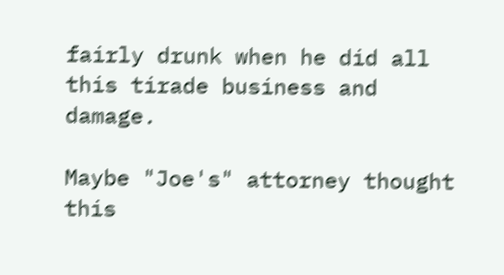fairly drunk when he did all this tirade business and damage.

Maybe "Joe's" attorney thought this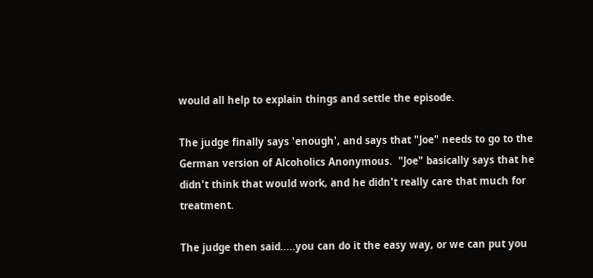would all help to explain things and settle the episode.

The judge finally says 'enough', and says that "Joe" needs to go to the German version of Alcoholics Anonymous.  "Joe" basically says that he didn't think that would work, and he didn't really care that much for treatment.

The judge then said.....you can do it the easy way, or we can put you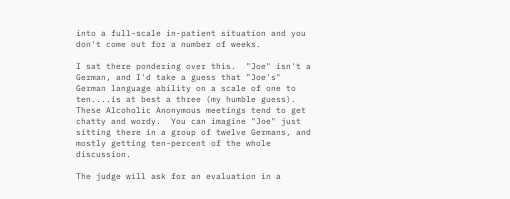into a full-scale in-patient situation and you don't come out for a number of weeks.

I sat there pondering over this.  "Joe" isn't a German, and I'd take a guess that "Joe's" German language ability on a scale of one to ten....is at best a three (my humble guess).  These Alcoholic Anonymous meetings tend to get chatty and wordy.  You can imagine "Joe" just sitting there in a group of twelve Germans, and mostly getting ten-percent of the whole discussion.

The judge will ask for an evaluation in a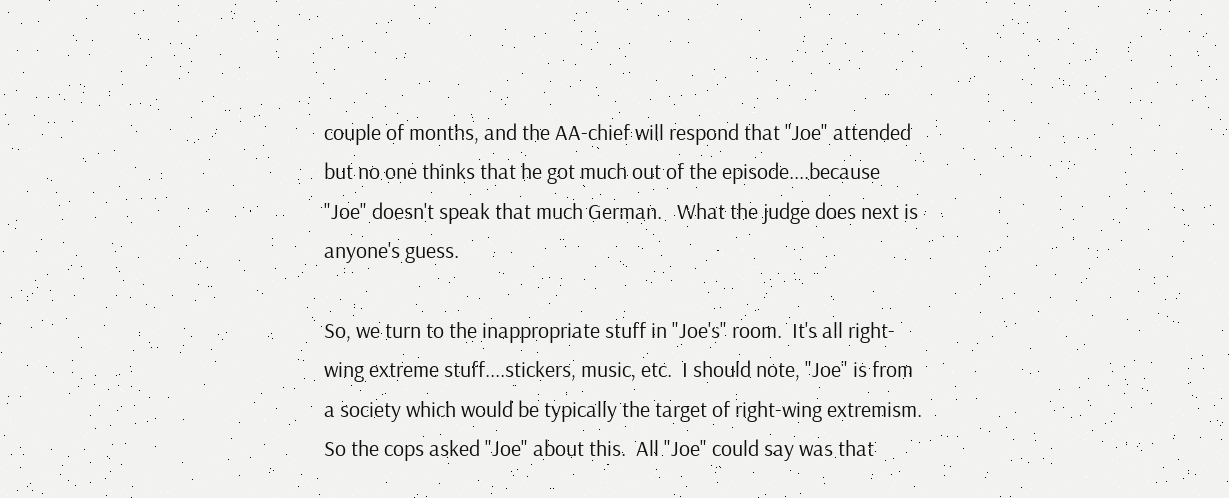couple of months, and the AA-chief will respond that "Joe" attended but no one thinks that he got much out of the episode....because "Joe" doesn't speak that much German.   What the judge does next is anyone's guess.

So, we turn to the inappropriate stuff in "Joe's" room.  It's all right-wing extreme stuff....stickers, music, etc.  I should note, "Joe" is from a society which would be typically the target of right-wing extremism.  So the cops asked "Joe" about this.  All "Joe" could say was that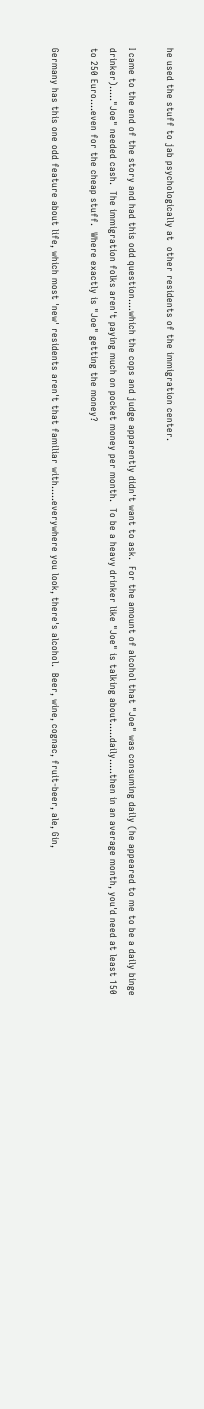he used the stuff to jab psychologically at  other residents of the immigration center.

I came to the end of the story and had this odd question....which the cops and judge apparently didn't want to ask.  For the amount of alcohol that "Joe" was consuming daily (he appeared to me to be a daily binge drinker)....."Joe" needed cash.  The immigration folks aren't paying much on pocket money per month.  To be a heavy drinker like "Joe" is talking about.....daily.....then in an average month, you'd need at least 150 to 250 Euro....even for the cheap stuff.  Where exactly is "Joe" getting the money?

Germany has this one odd feature about life, which most 'new' residents aren't that familiar with.....everywhere you look, there's alcohol.  Beer, wine, cognac, fruit-beer, ale, Gin,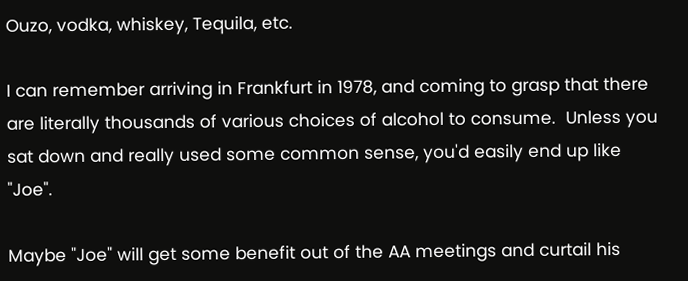Ouzo, vodka, whiskey, Tequila, etc.

I can remember arriving in Frankfurt in 1978, and coming to grasp that there are literally thousands of various choices of alcohol to consume.  Unless you sat down and really used some common sense, you'd easily end up like "Joe".

Maybe "Joe" will get some benefit out of the AA meetings and curtail his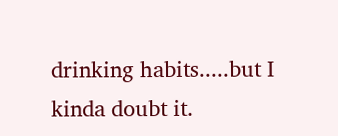drinking habits.....but I kinda doubt it.